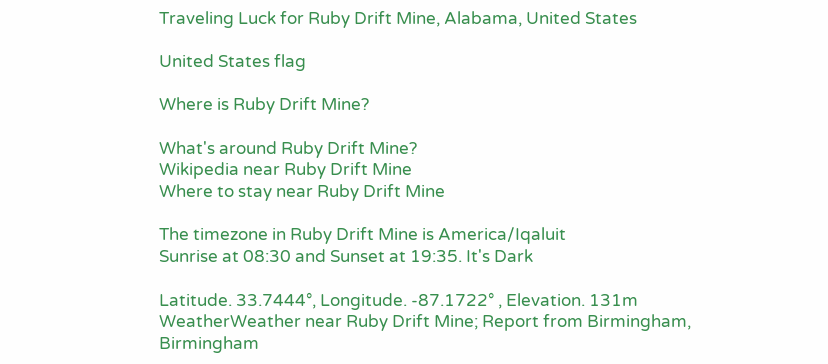Traveling Luck for Ruby Drift Mine, Alabama, United States

United States flag

Where is Ruby Drift Mine?

What's around Ruby Drift Mine?
Wikipedia near Ruby Drift Mine
Where to stay near Ruby Drift Mine

The timezone in Ruby Drift Mine is America/Iqaluit
Sunrise at 08:30 and Sunset at 19:35. It's Dark

Latitude. 33.7444°, Longitude. -87.1722° , Elevation. 131m
WeatherWeather near Ruby Drift Mine; Report from Birmingham, Birmingham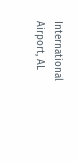International Airport, AL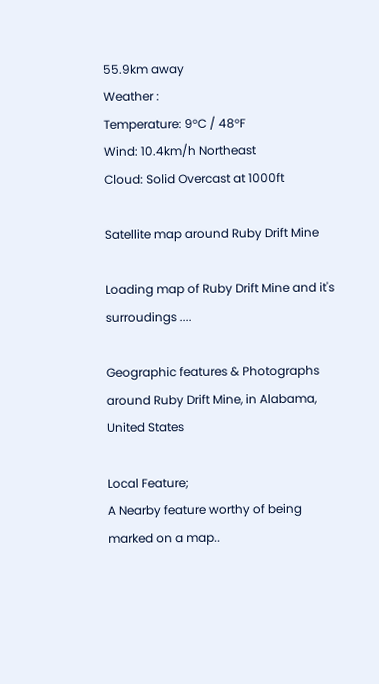55.9km away
Weather :
Temperature: 9°C / 48°F
Wind: 10.4km/h Northeast
Cloud: Solid Overcast at 1000ft

Satellite map around Ruby Drift Mine

Loading map of Ruby Drift Mine and it's surroudings ....

Geographic features & Photographs around Ruby Drift Mine, in Alabama, United States

Local Feature;
A Nearby feature worthy of being marked on a map..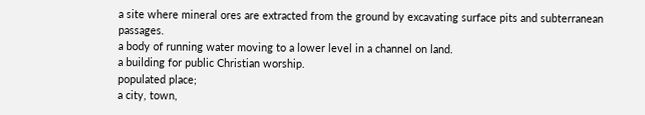a site where mineral ores are extracted from the ground by excavating surface pits and subterranean passages.
a body of running water moving to a lower level in a channel on land.
a building for public Christian worship.
populated place;
a city, town,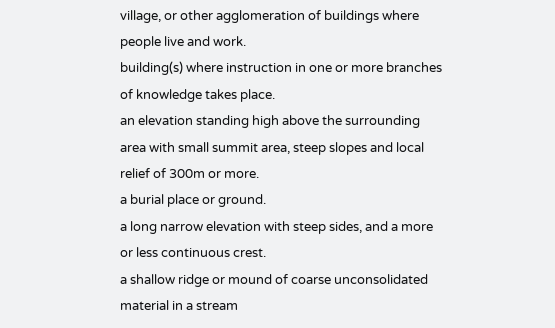village, or other agglomeration of buildings where people live and work.
building(s) where instruction in one or more branches of knowledge takes place.
an elevation standing high above the surrounding area with small summit area, steep slopes and local relief of 300m or more.
a burial place or ground.
a long narrow elevation with steep sides, and a more or less continuous crest.
a shallow ridge or mound of coarse unconsolidated material in a stream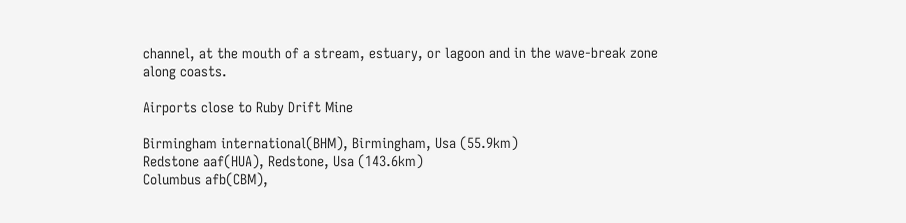channel, at the mouth of a stream, estuary, or lagoon and in the wave-break zone along coasts.

Airports close to Ruby Drift Mine

Birmingham international(BHM), Birmingham, Usa (55.9km)
Redstone aaf(HUA), Redstone, Usa (143.6km)
Columbus afb(CBM),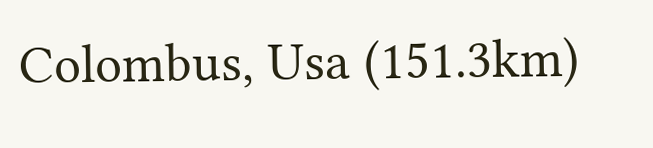Colombus, Usa (151.3km)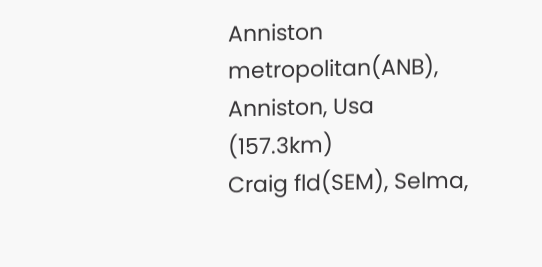Anniston metropolitan(ANB), Anniston, Usa (157.3km)
Craig fld(SEM), Selma,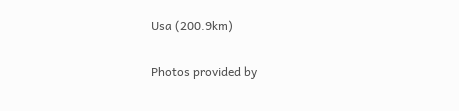Usa (200.9km)

Photos provided by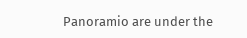Panoramio are under the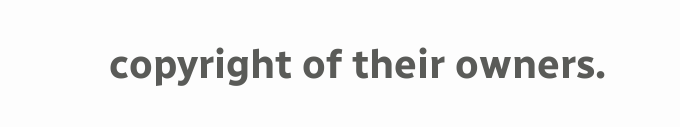copyright of their owners.